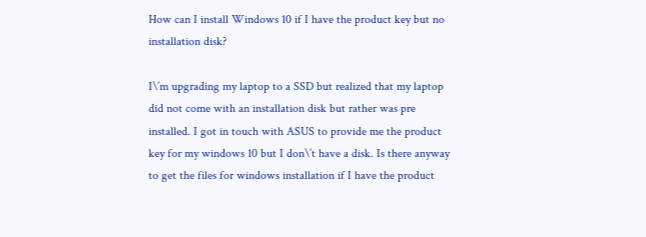How can I install Windows 10 if I have the product key but no installation disk?

I\’m upgrading my laptop to a SSD but realized that my laptop did not come with an installation disk but rather was pre installed. I got in touch with ASUS to provide me the product key for my windows 10 but I don\’t have a disk. Is there anyway to get the files for windows installation if I have the product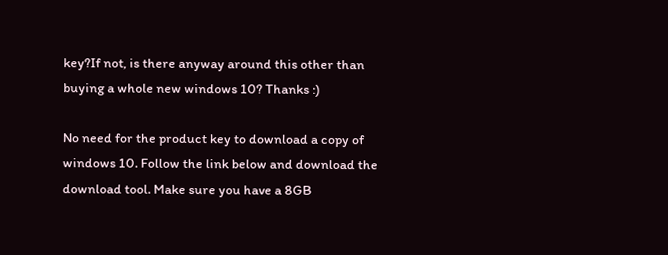key?If not, is there anyway around this other than buying a whole new windows 10? Thanks :)

No need for the product key to download a copy of windows 10. Follow the link below and download the download tool. Make sure you have a 8GB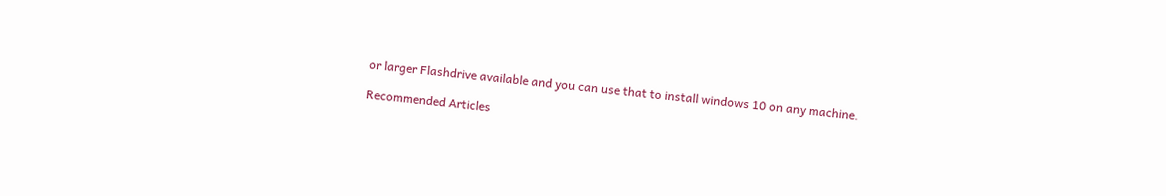or larger Flashdrive available and you can use that to install windows 10 on any machine.

Recommended Articles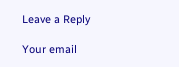Leave a Reply

Your email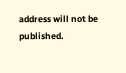address will not be published.